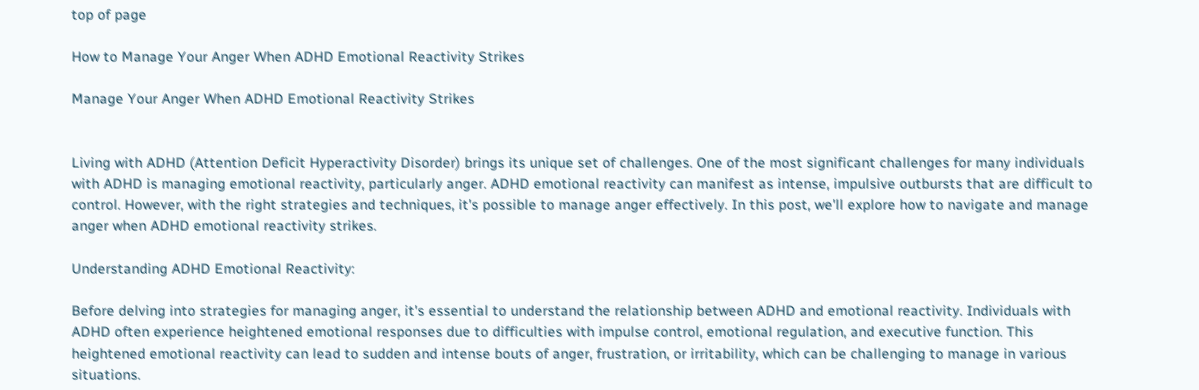top of page

How to Manage Your Anger When ADHD Emotional Reactivity Strikes

Manage Your Anger When ADHD Emotional Reactivity Strikes


Living with ADHD (Attention Deficit Hyperactivity Disorder) brings its unique set of challenges. One of the most significant challenges for many individuals with ADHD is managing emotional reactivity, particularly anger. ADHD emotional reactivity can manifest as intense, impulsive outbursts that are difficult to control. However, with the right strategies and techniques, it's possible to manage anger effectively. In this post, we'll explore how to navigate and manage anger when ADHD emotional reactivity strikes.

Understanding ADHD Emotional Reactivity:

Before delving into strategies for managing anger, it's essential to understand the relationship between ADHD and emotional reactivity. Individuals with ADHD often experience heightened emotional responses due to difficulties with impulse control, emotional regulation, and executive function. This heightened emotional reactivity can lead to sudden and intense bouts of anger, frustration, or irritability, which can be challenging to manage in various situations.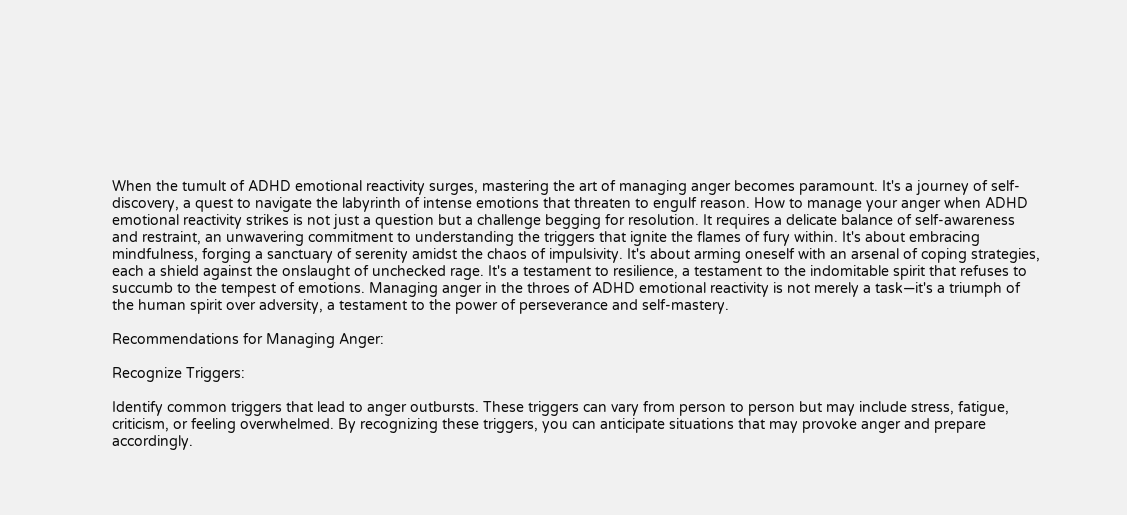When the tumult of ADHD emotional reactivity surges, mastering the art of managing anger becomes paramount. It's a journey of self-discovery, a quest to navigate the labyrinth of intense emotions that threaten to engulf reason. How to manage your anger when ADHD emotional reactivity strikes is not just a question but a challenge begging for resolution. It requires a delicate balance of self-awareness and restraint, an unwavering commitment to understanding the triggers that ignite the flames of fury within. It's about embracing mindfulness, forging a sanctuary of serenity amidst the chaos of impulsivity. It's about arming oneself with an arsenal of coping strategies, each a shield against the onslaught of unchecked rage. It's a testament to resilience, a testament to the indomitable spirit that refuses to succumb to the tempest of emotions. Managing anger in the throes of ADHD emotional reactivity is not merely a task—it's a triumph of the human spirit over adversity, a testament to the power of perseverance and self-mastery.

Recommendations for Managing Anger:

Recognize Triggers:

Identify common triggers that lead to anger outbursts. These triggers can vary from person to person but may include stress, fatigue, criticism, or feeling overwhelmed. By recognizing these triggers, you can anticipate situations that may provoke anger and prepare accordingly.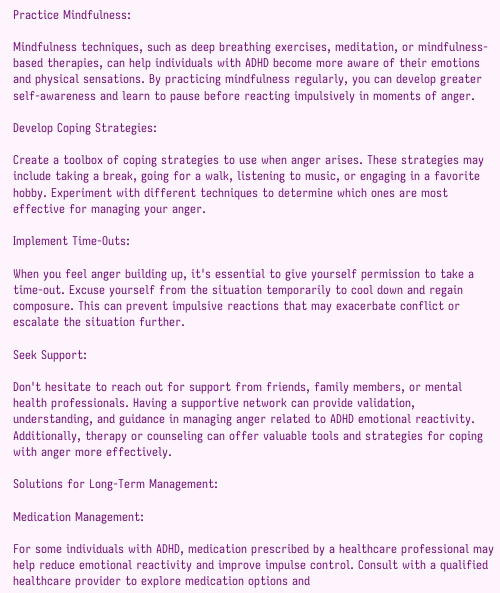Practice Mindfulness:

Mindfulness techniques, such as deep breathing exercises, meditation, or mindfulness-based therapies, can help individuals with ADHD become more aware of their emotions and physical sensations. By practicing mindfulness regularly, you can develop greater self-awareness and learn to pause before reacting impulsively in moments of anger.

Develop Coping Strategies:

Create a toolbox of coping strategies to use when anger arises. These strategies may include taking a break, going for a walk, listening to music, or engaging in a favorite hobby. Experiment with different techniques to determine which ones are most effective for managing your anger.

Implement Time-Outs:

When you feel anger building up, it's essential to give yourself permission to take a time-out. Excuse yourself from the situation temporarily to cool down and regain composure. This can prevent impulsive reactions that may exacerbate conflict or escalate the situation further.

Seek Support:

Don't hesitate to reach out for support from friends, family members, or mental health professionals. Having a supportive network can provide validation, understanding, and guidance in managing anger related to ADHD emotional reactivity. Additionally, therapy or counseling can offer valuable tools and strategies for coping with anger more effectively.

Solutions for Long-Term Management:

Medication Management:

For some individuals with ADHD, medication prescribed by a healthcare professional may help reduce emotional reactivity and improve impulse control. Consult with a qualified healthcare provider to explore medication options and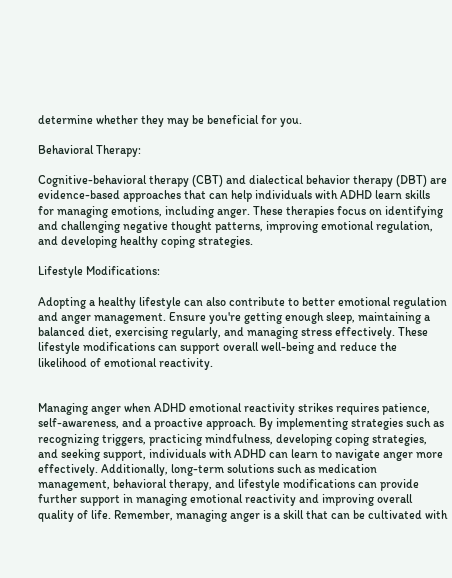determine whether they may be beneficial for you.

Behavioral Therapy:

Cognitive-behavioral therapy (CBT) and dialectical behavior therapy (DBT) are evidence-based approaches that can help individuals with ADHD learn skills for managing emotions, including anger. These therapies focus on identifying and challenging negative thought patterns, improving emotional regulation, and developing healthy coping strategies.

Lifestyle Modifications:

Adopting a healthy lifestyle can also contribute to better emotional regulation and anger management. Ensure you're getting enough sleep, maintaining a balanced diet, exercising regularly, and managing stress effectively. These lifestyle modifications can support overall well-being and reduce the likelihood of emotional reactivity.


Managing anger when ADHD emotional reactivity strikes requires patience, self-awareness, and a proactive approach. By implementing strategies such as recognizing triggers, practicing mindfulness, developing coping strategies, and seeking support, individuals with ADHD can learn to navigate anger more effectively. Additionally, long-term solutions such as medication management, behavioral therapy, and lifestyle modifications can provide further support in managing emotional reactivity and improving overall quality of life. Remember, managing anger is a skill that can be cultivated with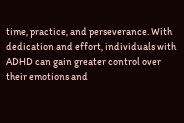time, practice, and perseverance. With dedication and effort, individuals with ADHD can gain greater control over their emotions and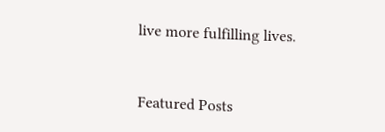live more fulfilling lives.


Featured Posts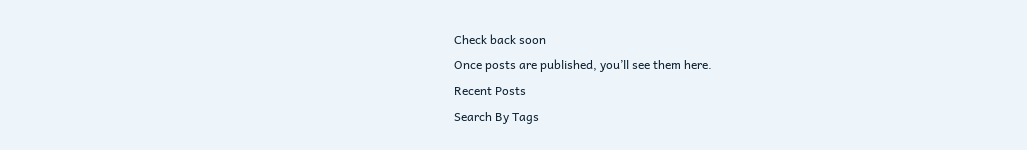Check back soon
Once posts are published, you’ll see them here.
Recent Posts
Search By Tags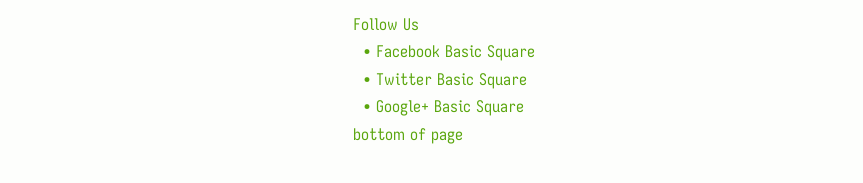Follow Us
  • Facebook Basic Square
  • Twitter Basic Square
  • Google+ Basic Square
bottom of page